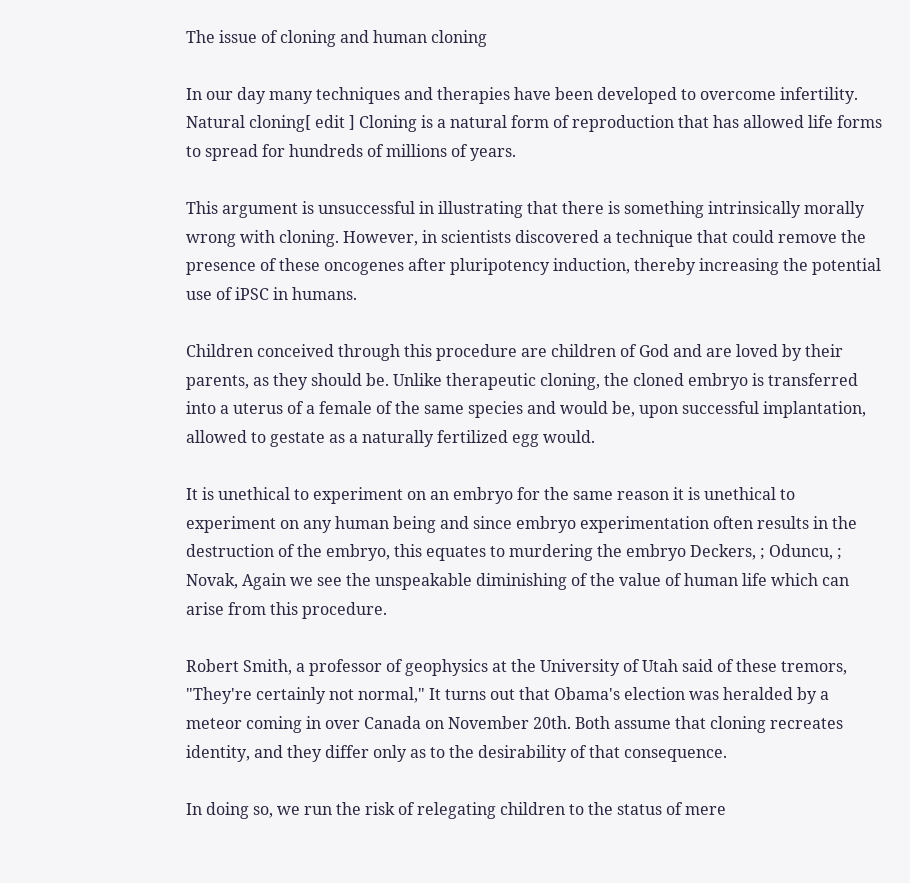The issue of cloning and human cloning

In our day many techniques and therapies have been developed to overcome infertility. Natural cloning[ edit ] Cloning is a natural form of reproduction that has allowed life forms to spread for hundreds of millions of years.

This argument is unsuccessful in illustrating that there is something intrinsically morally wrong with cloning. However, in scientists discovered a technique that could remove the presence of these oncogenes after pluripotency induction, thereby increasing the potential use of iPSC in humans.

Children conceived through this procedure are children of God and are loved by their parents, as they should be. Unlike therapeutic cloning, the cloned embryo is transferred into a uterus of a female of the same species and would be, upon successful implantation, allowed to gestate as a naturally fertilized egg would.

It is unethical to experiment on an embryo for the same reason it is unethical to experiment on any human being and since embryo experimentation often results in the destruction of the embryo, this equates to murdering the embryo Deckers, ; Oduncu, ; Novak, Again we see the unspeakable diminishing of the value of human life which can arise from this procedure.

Robert Smith, a professor of geophysics at the University of Utah said of these tremors, "They're certainly not normal," It turns out that Obama's election was heralded by a meteor coming in over Canada on November 20th. Both assume that cloning recreates identity, and they differ only as to the desirability of that consequence.

In doing so, we run the risk of relegating children to the status of mere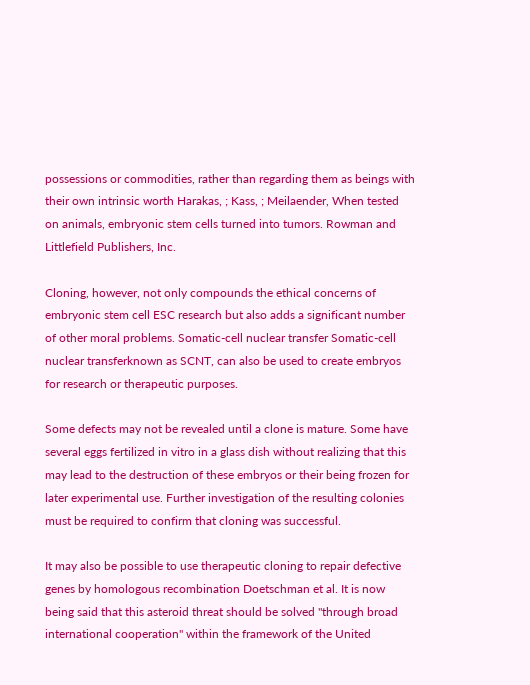possessions or commodities, rather than regarding them as beings with their own intrinsic worth Harakas, ; Kass, ; Meilaender, When tested on animals, embryonic stem cells turned into tumors. Rowman and Littlefield Publishers, Inc.

Cloning, however, not only compounds the ethical concerns of embryonic stem cell ESC research but also adds a significant number of other moral problems. Somatic-cell nuclear transfer Somatic-cell nuclear transferknown as SCNT, can also be used to create embryos for research or therapeutic purposes.

Some defects may not be revealed until a clone is mature. Some have several eggs fertilized in vitro in a glass dish without realizing that this may lead to the destruction of these embryos or their being frozen for later experimental use. Further investigation of the resulting colonies must be required to confirm that cloning was successful.

It may also be possible to use therapeutic cloning to repair defective genes by homologous recombination Doetschman et al. It is now being said that this asteroid threat should be solved "through broad international cooperation" within the framework of the United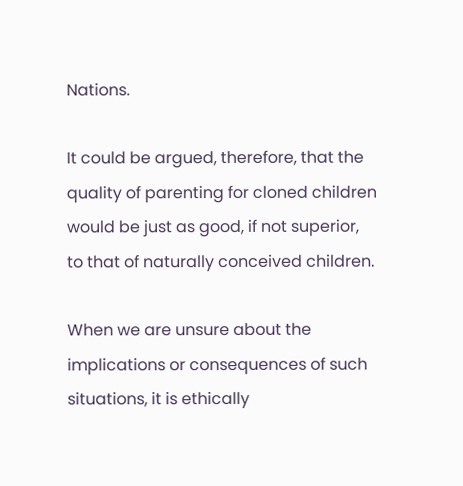Nations.

It could be argued, therefore, that the quality of parenting for cloned children would be just as good, if not superior, to that of naturally conceived children.

When we are unsure about the implications or consequences of such situations, it is ethically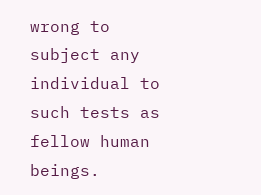wrong to subject any individual to such tests as fellow human beings.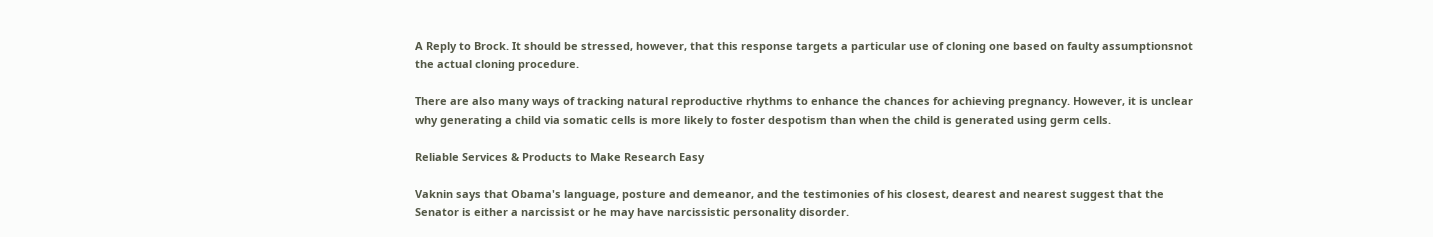A Reply to Brock. It should be stressed, however, that this response targets a particular use of cloning one based on faulty assumptionsnot the actual cloning procedure.

There are also many ways of tracking natural reproductive rhythms to enhance the chances for achieving pregnancy. However, it is unclear why generating a child via somatic cells is more likely to foster despotism than when the child is generated using germ cells.

Reliable Services & Products to Make Research Easy

Vaknin says that Obama's language, posture and demeanor, and the testimonies of his closest, dearest and nearest suggest that the Senator is either a narcissist or he may have narcissistic personality disorder.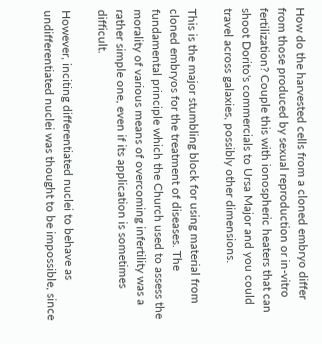How do the harvested cells from a cloned embryo differ from those produced by sexual reproduction or in-vitro fertilization? Couple this with ionospheric heaters that can shoot Dorito's commercials to Ursa Major and you could travel across galaxies, possibly other dimensions.

This is the major stumbling block for using material from cloned embryos for the treatment of diseases. The fundamental principle which the Church used to assess the morality of various means of overcoming infertility was a rather simple one, even if its application is sometimes difficult.

However, inciting differentiated nuclei to behave as undifferentiated nuclei was thought to be impossible, since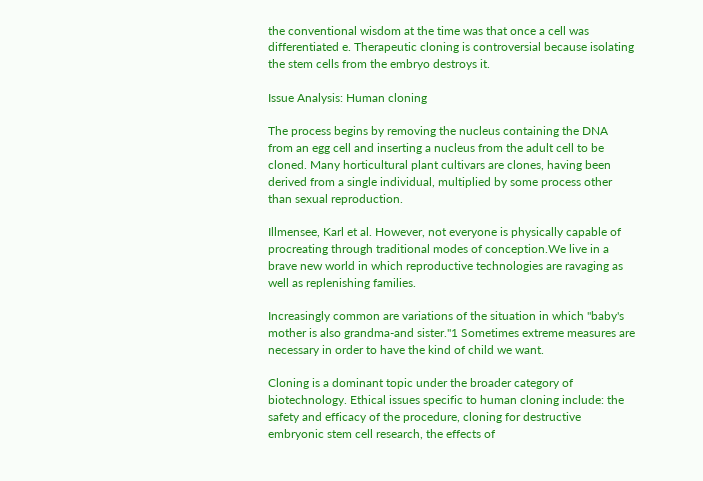the conventional wisdom at the time was that once a cell was differentiated e. Therapeutic cloning is controversial because isolating the stem cells from the embryo destroys it.

Issue Analysis: Human cloning

The process begins by removing the nucleus containing the DNA from an egg cell and inserting a nucleus from the adult cell to be cloned. Many horticultural plant cultivars are clones, having been derived from a single individual, multiplied by some process other than sexual reproduction.

Illmensee, Karl et al. However, not everyone is physically capable of procreating through traditional modes of conception.We live in a brave new world in which reproductive technologies are ravaging as well as replenishing families.

Increasingly common are variations of the situation in which "baby's mother is also grandma-and sister."1 Sometimes extreme measures are necessary in order to have the kind of child we want.

Cloning is a dominant topic under the broader category of biotechnology. Ethical issues specific to human cloning include: the safety and efficacy of the procedure, cloning for destructive embryonic stem cell research, the effects of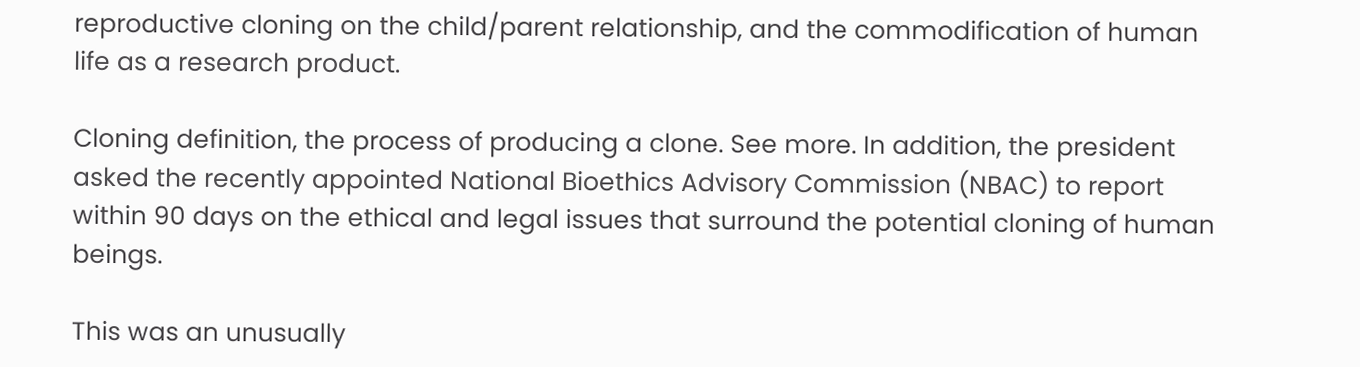reproductive cloning on the child/parent relationship, and the commodification of human life as a research product.

Cloning definition, the process of producing a clone. See more. In addition, the president asked the recently appointed National Bioethics Advisory Commission (NBAC) to report within 90 days on the ethical and legal issues that surround the potential cloning of human beings.

This was an unusually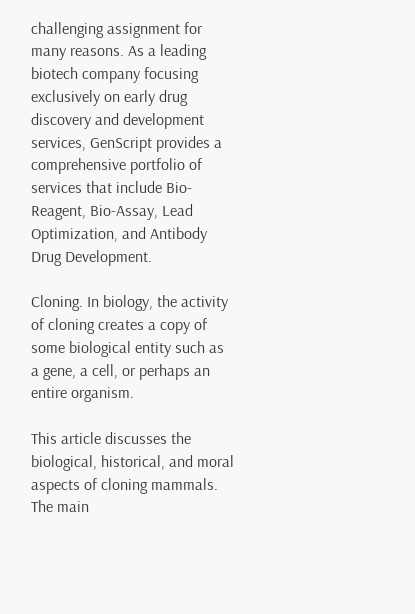challenging assignment for many reasons. As a leading biotech company focusing exclusively on early drug discovery and development services, GenScript provides a comprehensive portfolio of services that include Bio-Reagent, Bio-Assay, Lead Optimization, and Antibody Drug Development.

Cloning. In biology, the activity of cloning creates a copy of some biological entity such as a gene, a cell, or perhaps an entire organism.

This article discusses the biological, historical, and moral aspects of cloning mammals. The main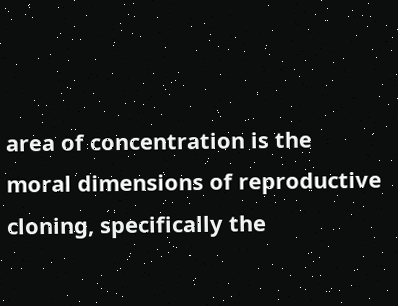area of concentration is the moral dimensions of reproductive cloning, specifically the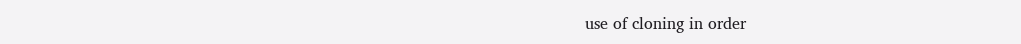use of cloning in order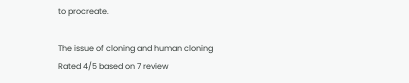to procreate.

The issue of cloning and human cloning
Rated 4/5 based on 7 review